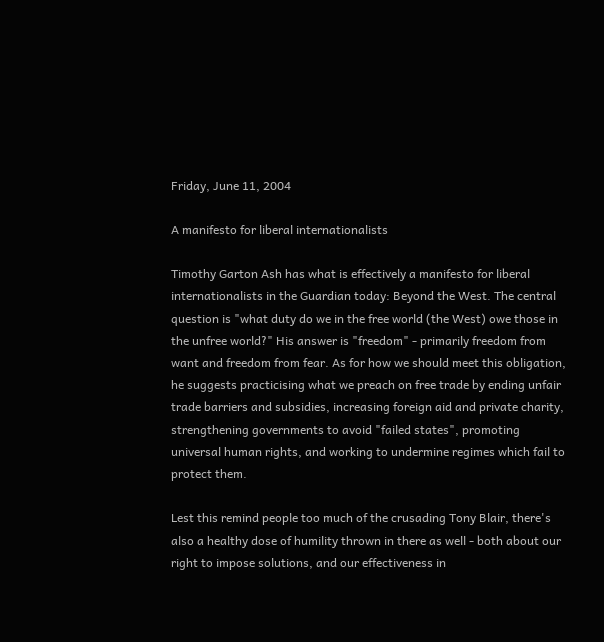Friday, June 11, 2004

A manifesto for liberal internationalists

Timothy Garton Ash has what is effectively a manifesto for liberal internationalists in the Guardian today: Beyond the West. The central question is "what duty do we in the free world (the West) owe those in the unfree world?" His answer is "freedom" - primarily freedom from want and freedom from fear. As for how we should meet this obligation, he suggests practicising what we preach on free trade by ending unfair trade barriers and subsidies, increasing foreign aid and private charity, strengthening governments to avoid "failed states", promoting universal human rights, and working to undermine regimes which fail to protect them.

Lest this remind people too much of the crusading Tony Blair, there's also a healthy dose of humility thrown in there as well - both about our right to impose solutions, and our effectiveness in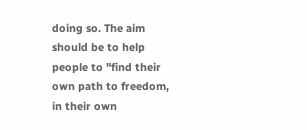doing so. The aim should be to help people to "find their own path to freedom, in their own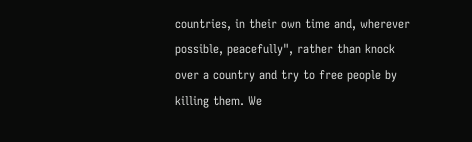countries, in their own time and, wherever possible, peacefully", rather than knock over a country and try to free people by killing them. We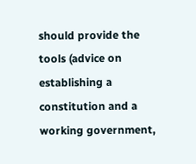should provide the tools (advice on establishing a constitution and a working government,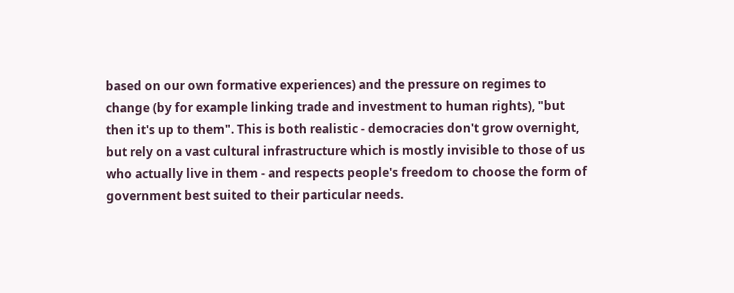based on our own formative experiences) and the pressure on regimes to change (by for example linking trade and investment to human rights), "but then it's up to them". This is both realistic - democracies don't grow overnight, but rely on a vast cultural infrastructure which is mostly invisible to those of us who actually live in them - and respects people's freedom to choose the form of government best suited to their particular needs.